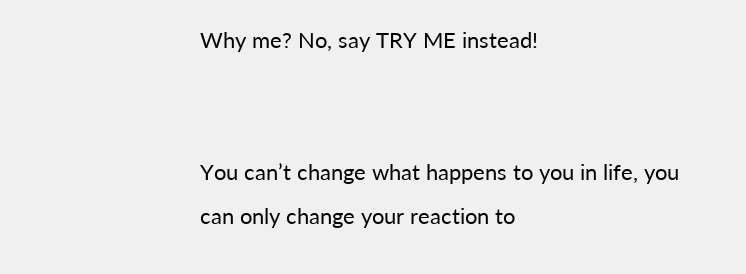Why me? No, say TRY ME instead!


You can’t change what happens to you in life, you can only change your reaction to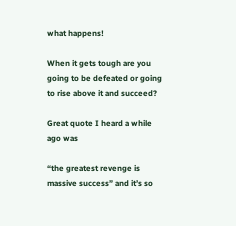what happens!

When it gets tough are you going to be defeated or going to rise above it and succeed?

Great quote I heard a while ago was

“the greatest revenge is massive success” and it’s so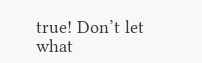true! Don’t let what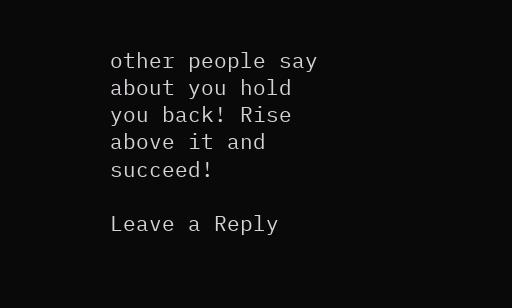other people say about you hold you back! Rise above it and succeed!

Leave a Reply